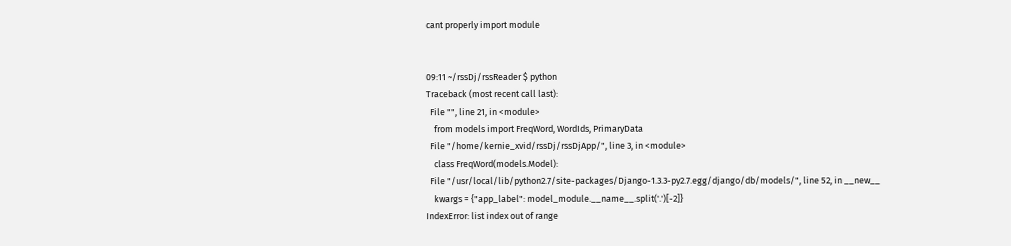cant properly import module


09:11 ~/rssDj/rssReader $ python
Traceback (most recent call last):
  File "", line 21, in <module>
    from models import FreqWord, WordIds, PrimaryData
  File "/home/kernie_xvid/rssDj/rssDjApp/", line 3, in <module>
    class FreqWord(models.Model):
  File "/usr/local/lib/python2.7/site-packages/Django-1.3.3-py2.7.egg/django/db/models/", line 52, in __new__
    kwargs = {"app_label": model_module.__name__.split('.')[-2]}
IndexError: list index out of range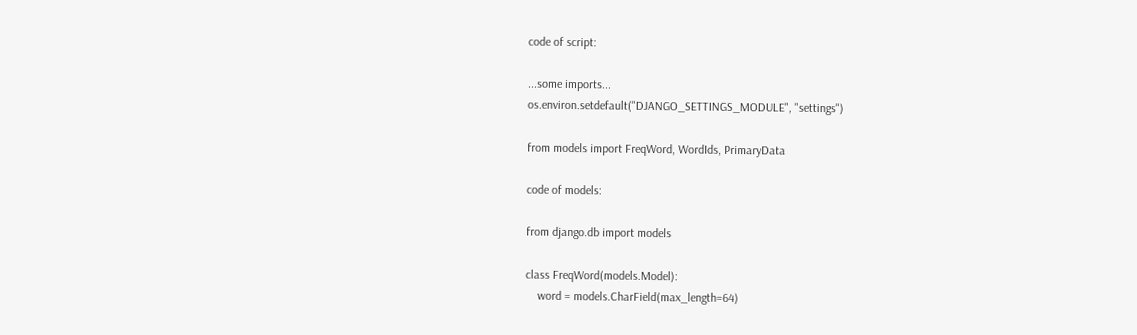code of script:

...some imports...
os.environ.setdefault("DJANGO_SETTINGS_MODULE", "settings")

from models import FreqWord, WordIds, PrimaryData

code of models:

from django.db import models

class FreqWord(models.Model):
    word = models.CharField(max_length=64)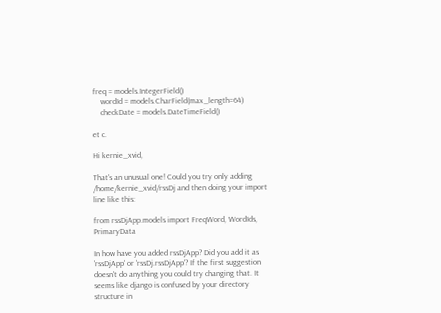freq = models.IntegerField()
    wordId = models.CharField(max_length=64)
    checkDate = models.DateTimeField()

et c.

Hi kernie_xvid,

That's an unusual one! Could you try only adding /home/kernie_xvid/rssDj and then doing your import line like this:

from rssDjApp.models import FreqWord, WordIds, PrimaryData

In how have you added rssDjApp? Did you add it as 'rssDjApp' or 'rssDj.rssDjApp'? If the first suggestion doesn't do anything you could try changing that. It seems like django is confused by your directory structure in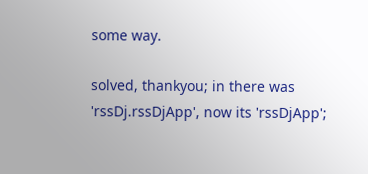some way.

solved, thankyou; in there was 'rssDj.rssDjApp', now its 'rssDjApp';